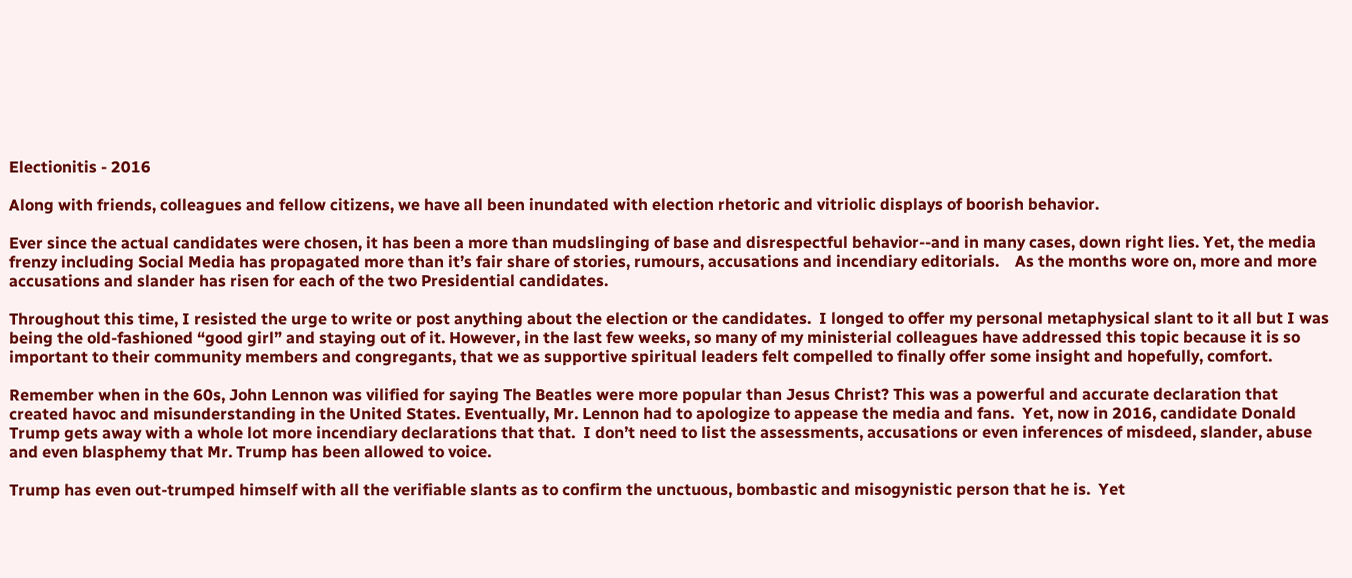Electionitis - 2016

Along with friends, colleagues and fellow citizens, we have all been inundated with election rhetoric and vitriolic displays of boorish behavior.

Ever since the actual candidates were chosen, it has been a more than mudslinging of base and disrespectful behavior--and in many cases, down right lies. Yet, the media frenzy including Social Media has propagated more than it’s fair share of stories, rumours, accusations and incendiary editorials.    As the months wore on, more and more accusations and slander has risen for each of the two Presidential candidates.

Throughout this time, I resisted the urge to write or post anything about the election or the candidates.  I longed to offer my personal metaphysical slant to it all but I was being the old-fashioned “good girl” and staying out of it. However, in the last few weeks, so many of my ministerial colleagues have addressed this topic because it is so important to their community members and congregants, that we as supportive spiritual leaders felt compelled to finally offer some insight and hopefully, comfort.

Remember when in the 60s, John Lennon was vilified for saying The Beatles were more popular than Jesus Christ? This was a powerful and accurate declaration that created havoc and misunderstanding in the United States. Eventually, Mr. Lennon had to apologize to appease the media and fans.  Yet, now in 2016, candidate Donald Trump gets away with a whole lot more incendiary declarations that that.  I don’t need to list the assessments, accusations or even inferences of misdeed, slander, abuse and even blasphemy that Mr. Trump has been allowed to voice.

Trump has even out-trumped himself with all the verifiable slants as to confirm the unctuous, bombastic and misogynistic person that he is.  Yet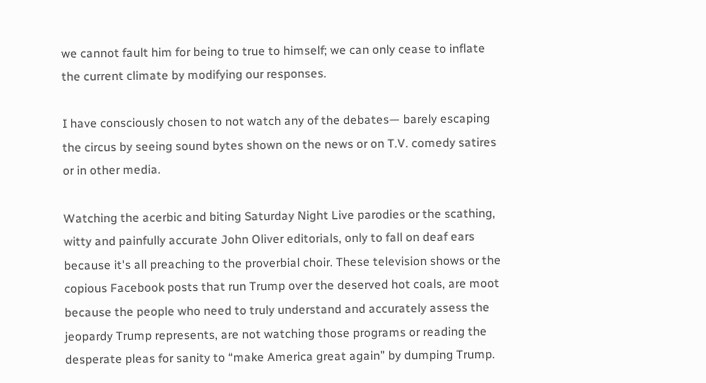we cannot fault him for being to true to himself; we can only cease to inflate the current climate by modifying our responses.

I have consciously chosen to not watch any of the debates— barely escaping the circus by seeing sound bytes shown on the news or on T.V. comedy satires or in other media.

Watching the acerbic and biting Saturday Night Live parodies or the scathing, witty and painfully accurate John Oliver editorials, only to fall on deaf ears because it's all preaching to the proverbial choir. These television shows or the copious Facebook posts that run Trump over the deserved hot coals, are moot because the people who need to truly understand and accurately assess the jeopardy Trump represents, are not watching those programs or reading the desperate pleas for sanity to “make America great again” by dumping Trump.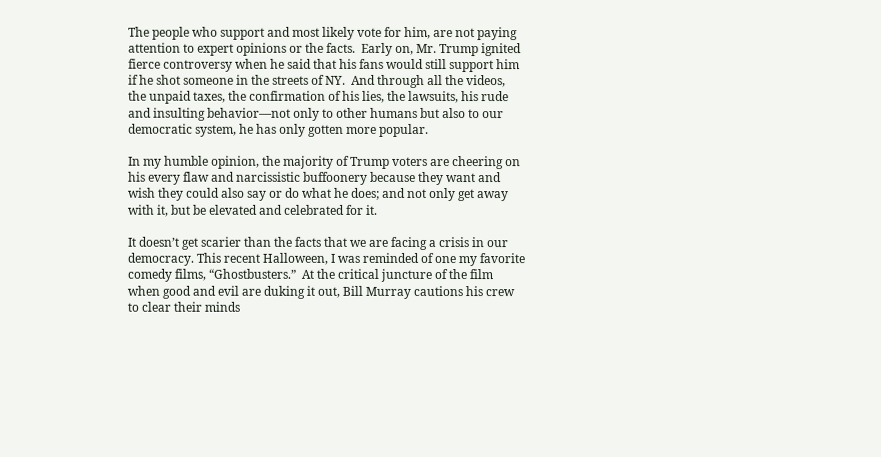The people who support and most likely vote for him, are not paying attention to expert opinions or the facts.  Early on, Mr. Trump ignited fierce controversy when he said that his fans would still support him if he shot someone in the streets of NY.  And through all the videos, the unpaid taxes, the confirmation of his lies, the lawsuits, his rude and insulting behavior—not only to other humans but also to our democratic system, he has only gotten more popular.

In my humble opinion, the majority of Trump voters are cheering on his every flaw and narcissistic buffoonery because they want and wish they could also say or do what he does; and not only get away with it, but be elevated and celebrated for it.

It doesn’t get scarier than the facts that we are facing a crisis in our democracy. This recent Halloween, I was reminded of one my favorite comedy films, “Ghostbusters.”  At the critical juncture of the film when good and evil are duking it out, Bill Murray cautions his crew to clear their minds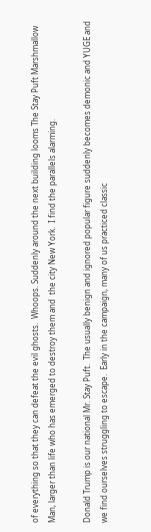of everything so that they can defeat the evil ghosts.  Whoops. Suddenly around the next building looms The Stay Puft Marshmallow Man, larger than life who has emerged to destroy them and  the city New York.  I find the parallels alarming.

Donald Trump is our national Mr. Stay Puft.  The usually benign and ignored popular figure suddenly becomes demonic and YUGE and we find ourselves struggling to escape.  Early in the campaign, many of us practiced classic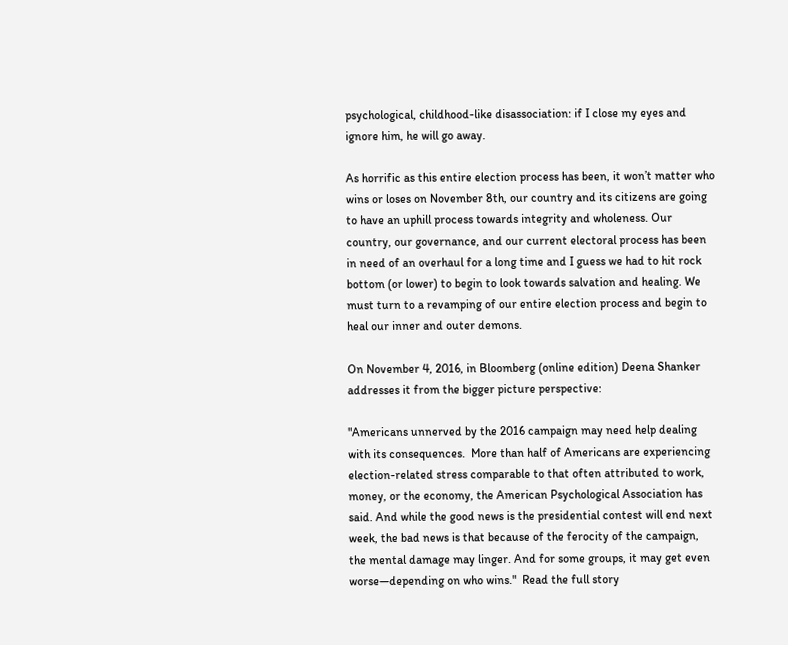psychological, childhood-like disassociation: if I close my eyes and ignore him, he will go away.

As horrific as this entire election process has been, it won’t matter who wins or loses on November 8th, our country and its citizens are going to have an uphill process towards integrity and wholeness. Our country, our governance, and our current electoral process has been in need of an overhaul for a long time and I guess we had to hit rock bottom (or lower) to begin to look towards salvation and healing. We must turn to a revamping of our entire election process and begin to heal our inner and outer demons.

On November 4, 2016, in Bloomberg (online edition) Deena Shanker addresses it from the bigger picture perspective:

"Americans unnerved by the 2016 campaign may need help dealing with its consequences.  More than half of Americans are experiencing election-related stress comparable to that often attributed to work, money, or the economy, the American Psychological Association has said. And while the good news is the presidential contest will end next week, the bad news is that because of the ferocity of the campaign, the mental damage may linger. And for some groups, it may get even worse—depending on who wins."  Read the full story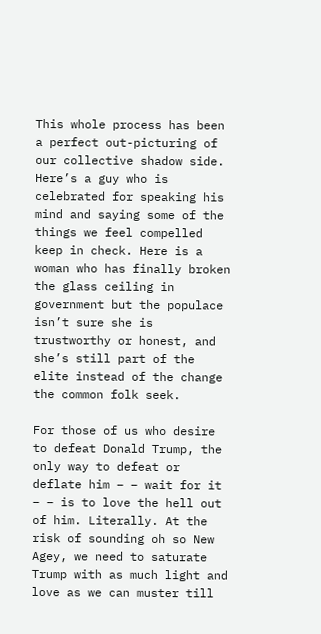This whole process has been a perfect out-picturing of our collective shadow side.  Here’s a guy who is celebrated for speaking his mind and saying some of the things we feel compelled keep in check. Here is a woman who has finally broken the glass ceiling in government but the populace isn’t sure she is trustworthy or honest, and she’s still part of the elite instead of the change the common folk seek.

For those of us who desire to defeat Donald Trump, the only way to defeat or deflate him – – wait for it – – is to love the hell out of him. Literally. At the risk of sounding oh so New Agey, we need to saturate Trump with as much light and love as we can muster till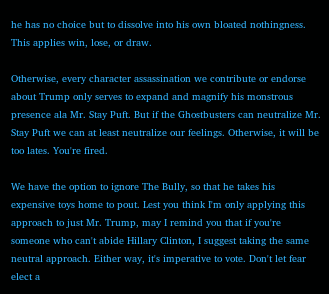he has no choice but to dissolve into his own bloated nothingness.  This applies win, lose, or draw.

Otherwise, every character assassination we contribute or endorse about Trump only serves to expand and magnify his monstrous presence ala Mr. Stay Puft. But if the Ghostbusters can neutralize Mr. Stay Puft we can at least neutralize our feelings. Otherwise, it will be too lates. You're fired.

We have the option to ignore The Bully, so that he takes his expensive toys home to pout. Lest you think I'm only applying this approach to just Mr. Trump, may I remind you that if you're someone who can't abide Hillary Clinton, I suggest taking the same neutral approach. Either way, it's imperative to vote. Don't let fear elect a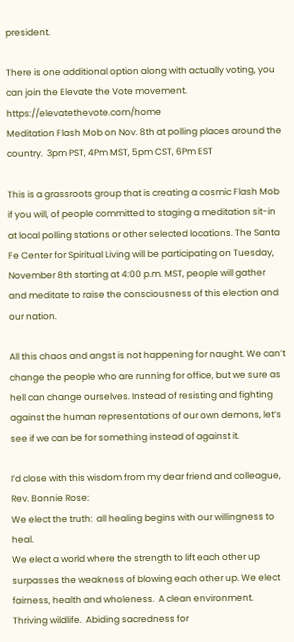president.

There is one additional option along with actually voting, you can join the Elevate the Vote movement. https://elevatethevote.com/home
Meditation Flash Mob on Nov. 8th at polling places around the country.  3pm PST, 4Pm MST, 5pm CST, 6Pm EST

This is a grassroots group that is creating a cosmic Flash Mob if you will, of people committed to staging a meditation sit-in at local polling stations or other selected locations. The Santa Fe Center for Spiritual Living will be participating on Tuesday, November 8th starting at 4:00 p.m. MST, people will gather and meditate to raise the consciousness of this election and our nation.

All this chaos and angst is not happening for naught. We can’t change the people who are running for office, but we sure as hell can change ourselves. Instead of resisting and fighting against the human representations of our own demons, let’s see if we can be for something instead of against it.

I’d close with this wisdom from my dear friend and colleague, Rev. Bonnie Rose:
We elect the truth:  all healing begins with our willingness to heal.
We elect a world where the strength to lift each other up surpasses the weakness of blowing each other up. We elect fairness, health and wholeness.  A clean environment.  Thriving wildlife.  Abiding sacredness for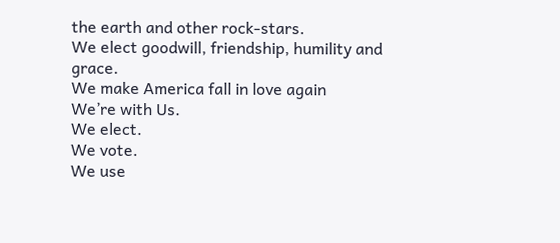the earth and other rock-stars.
We elect goodwill, friendship, humility and grace.
We make America fall in love again
We’re with Us.
We elect.
We vote.
We use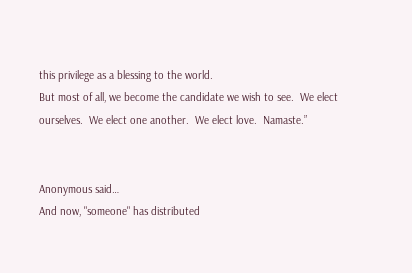this privilege as a blessing to the world.
But most of all, we become the candidate we wish to see.  We elect ourselves.  We elect one another.  We elect love.  Namaste.”


Anonymous said…
And now, "someone" has distributed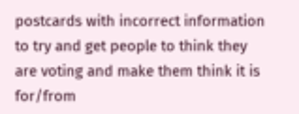postcards with incorrect information to try and get people to think they are voting and make them think it is for/from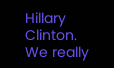Hillary Clinton.
We really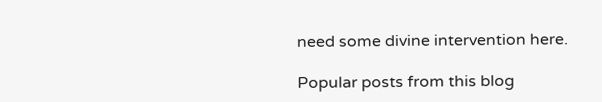need some divine intervention here.

Popular posts from this blog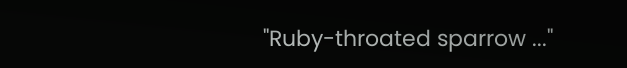"Ruby-throated sparrow ..."